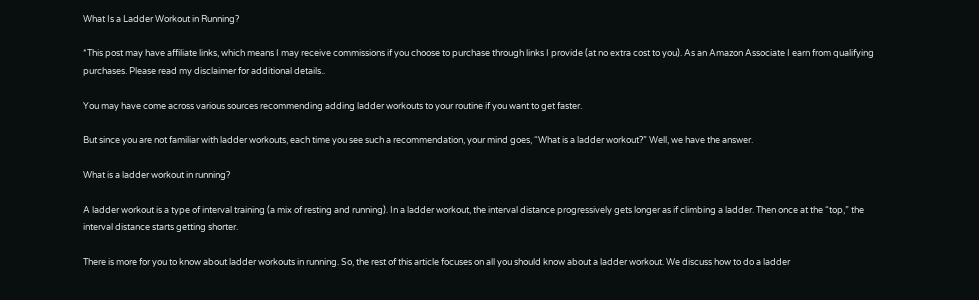What Is a Ladder Workout in Running?

*This post may have affiliate links, which means I may receive commissions if you choose to purchase through links I provide (at no extra cost to you). As an Amazon Associate I earn from qualifying purchases. Please read my disclaimer for additional details..

You may have come across various sources recommending adding ladder workouts to your routine if you want to get faster.

But since you are not familiar with ladder workouts, each time you see such a recommendation, your mind goes, “What is a ladder workout?” Well, we have the answer.

What is a ladder workout in running?

A ladder workout is a type of interval training (a mix of resting and running). In a ladder workout, the interval distance progressively gets longer as if climbing a ladder. Then once at the “top,” the interval distance starts getting shorter.

There is more for you to know about ladder workouts in running. So, the rest of this article focuses on all you should know about a ladder workout. We discuss how to do a ladder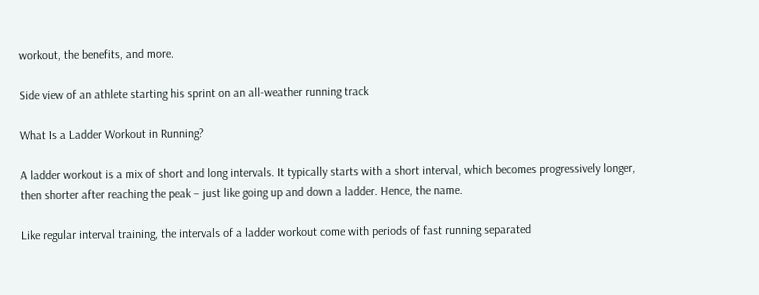workout, the benefits, and more.

Side view of an athlete starting his sprint on an all-weather running track

What Is a Ladder Workout in Running?

A ladder workout is a mix of short and long intervals. It typically starts with a short interval, which becomes progressively longer, then shorter after reaching the peak – just like going up and down a ladder. Hence, the name.

Like regular interval training, the intervals of a ladder workout come with periods of fast running separated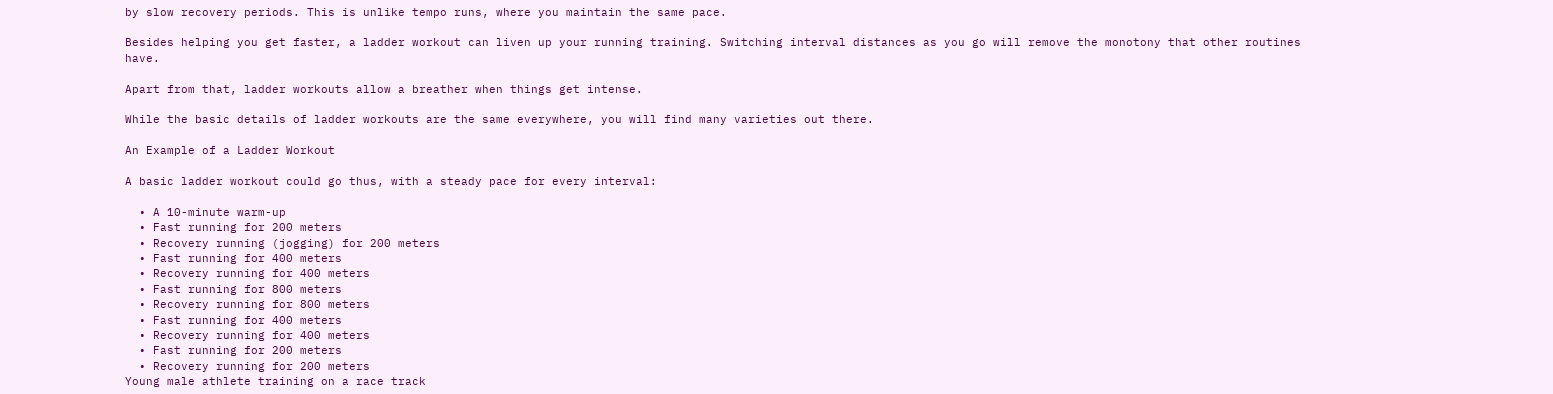by slow recovery periods. This is unlike tempo runs, where you maintain the same pace.

Besides helping you get faster, a ladder workout can liven up your running training. Switching interval distances as you go will remove the monotony that other routines have.

Apart from that, ladder workouts allow a breather when things get intense.

While the basic details of ladder workouts are the same everywhere, you will find many varieties out there.

An Example of a Ladder Workout

A basic ladder workout could go thus, with a steady pace for every interval:

  • A 10-minute warm-up
  • Fast running for 200 meters
  • Recovery running (jogging) for 200 meters
  • Fast running for 400 meters
  • Recovery running for 400 meters
  • Fast running for 800 meters
  • Recovery running for 800 meters
  • Fast running for 400 meters
  • Recovery running for 400 meters
  • Fast running for 200 meters
  • Recovery running for 200 meters
Young male athlete training on a race track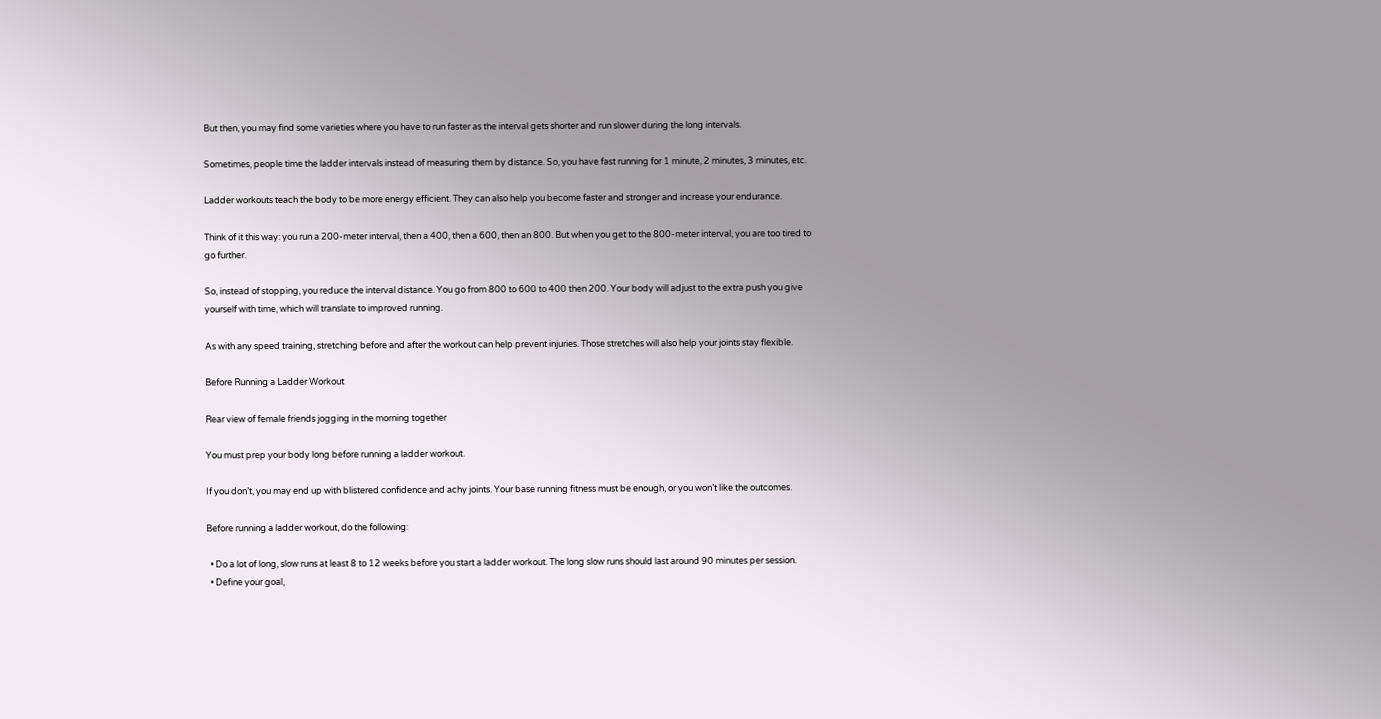But then, you may find some varieties where you have to run faster as the interval gets shorter and run slower during the long intervals.

Sometimes, people time the ladder intervals instead of measuring them by distance. So, you have fast running for 1 minute, 2 minutes, 3 minutes, etc.

Ladder workouts teach the body to be more energy efficient. They can also help you become faster and stronger and increase your endurance.

Think of it this way: you run a 200-meter interval, then a 400, then a 600, then an 800. But when you get to the 800-meter interval, you are too tired to go further.

So, instead of stopping, you reduce the interval distance. You go from 800 to 600 to 400 then 200. Your body will adjust to the extra push you give yourself with time, which will translate to improved running.

As with any speed training, stretching before and after the workout can help prevent injuries. Those stretches will also help your joints stay flexible.

Before Running a Ladder Workout

Rear view of female friends jogging in the morning together

You must prep your body long before running a ladder workout.

If you don’t, you may end up with blistered confidence and achy joints. Your base running fitness must be enough, or you won’t like the outcomes.

Before running a ladder workout, do the following:

  • Do a lot of long, slow runs at least 8 to 12 weeks before you start a ladder workout. The long slow runs should last around 90 minutes per session.
  • Define your goal,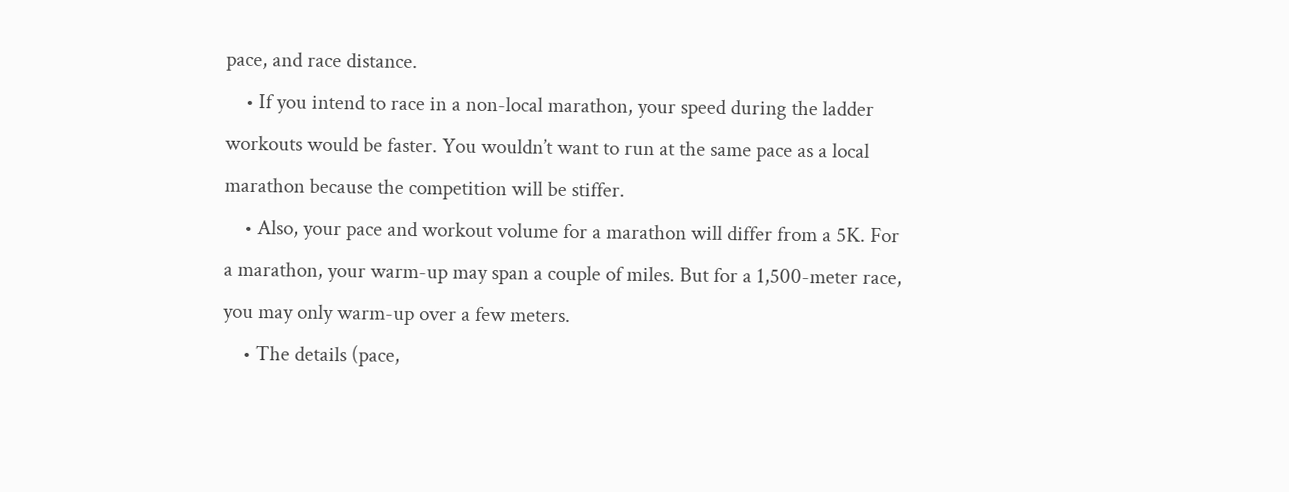pace, and race distance.
    • If you intend to race in a non-local marathon, your speed during the ladder workouts would be faster. You wouldn’t want to run at the same pace as a local marathon because the competition will be stiffer.
    • Also, your pace and workout volume for a marathon will differ from a 5K. For a marathon, your warm-up may span a couple of miles. But for a 1,500-meter race, you may only warm-up over a few meters.
    • The details (pace,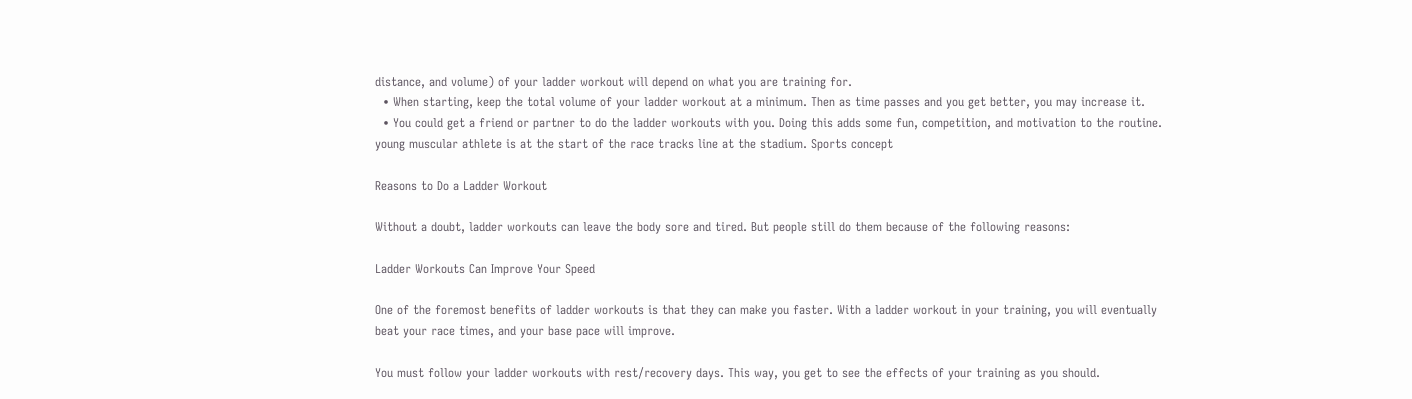distance, and volume) of your ladder workout will depend on what you are training for.
  • When starting, keep the total volume of your ladder workout at a minimum. Then as time passes and you get better, you may increase it.
  • You could get a friend or partner to do the ladder workouts with you. Doing this adds some fun, competition, and motivation to the routine.
young muscular athlete is at the start of the race tracks line at the stadium. Sports concept

Reasons to Do a Ladder Workout

Without a doubt, ladder workouts can leave the body sore and tired. But people still do them because of the following reasons:

Ladder Workouts Can Improve Your Speed

One of the foremost benefits of ladder workouts is that they can make you faster. With a ladder workout in your training, you will eventually beat your race times, and your base pace will improve.

You must follow your ladder workouts with rest/recovery days. This way, you get to see the effects of your training as you should.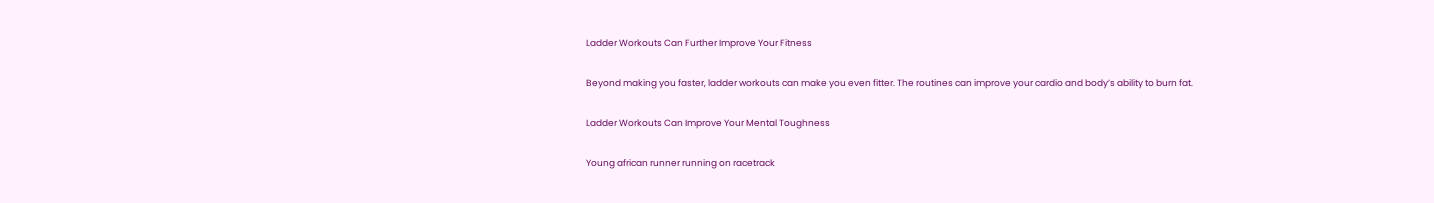Ladder Workouts Can Further Improve Your Fitness

Beyond making you faster, ladder workouts can make you even fitter. The routines can improve your cardio and body’s ability to burn fat.

Ladder Workouts Can Improve Your Mental Toughness

Young african runner running on racetrack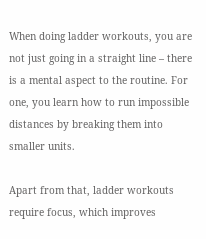When doing ladder workouts, you are not just going in a straight line – there is a mental aspect to the routine. For one, you learn how to run impossible distances by breaking them into smaller units.

Apart from that, ladder workouts require focus, which improves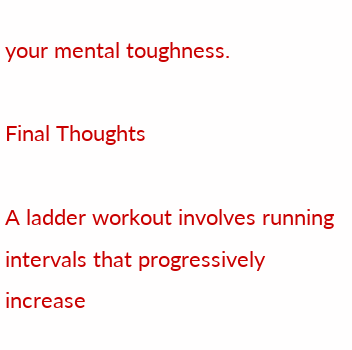your mental toughness.

Final Thoughts

A ladder workout involves running intervals that progressively increase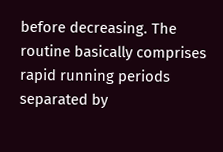before decreasing. The routine basically comprises rapid running periods separated by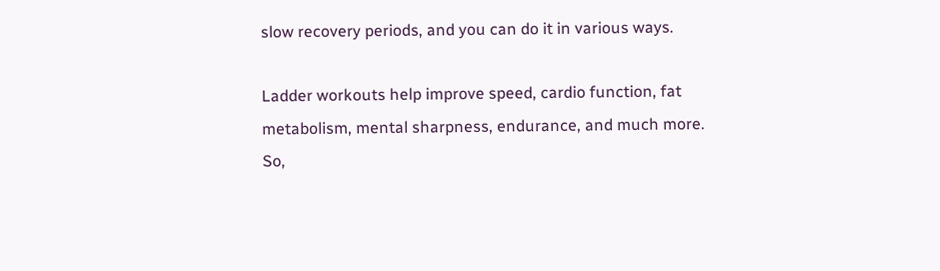slow recovery periods, and you can do it in various ways.

Ladder workouts help improve speed, cardio function, fat metabolism, mental sharpness, endurance, and much more. So,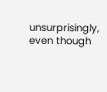unsurprisingly, even though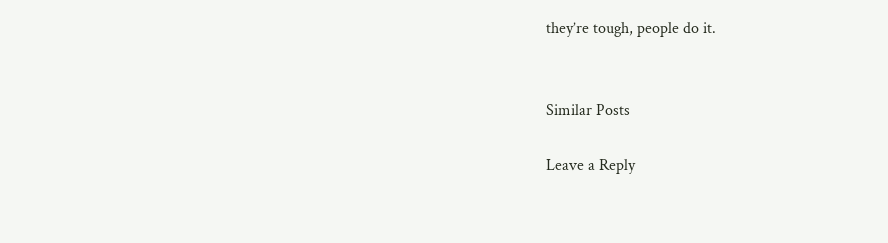they’re tough, people do it.


Similar Posts

Leave a Reply